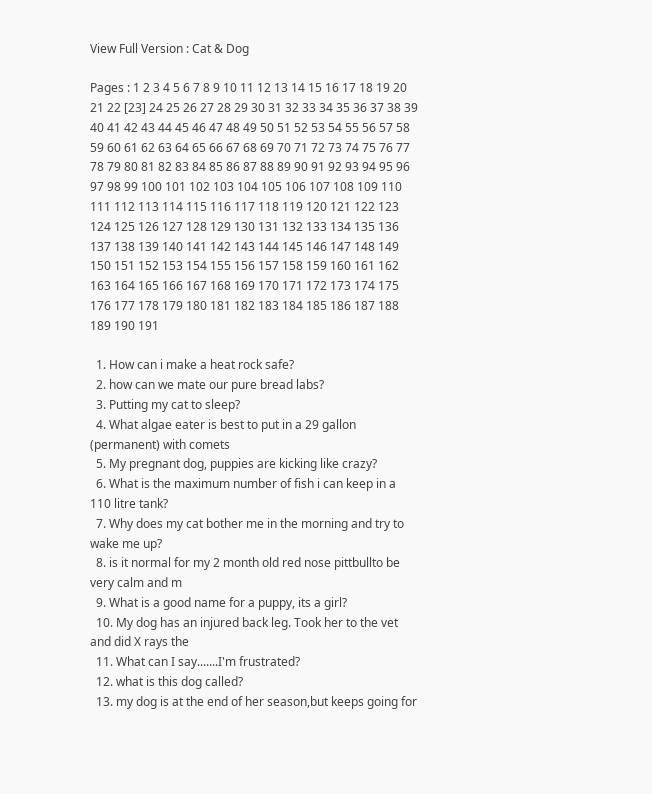View Full Version : Cat & Dog

Pages : 1 2 3 4 5 6 7 8 9 10 11 12 13 14 15 16 17 18 19 20 21 22 [23] 24 25 26 27 28 29 30 31 32 33 34 35 36 37 38 39 40 41 42 43 44 45 46 47 48 49 50 51 52 53 54 55 56 57 58 59 60 61 62 63 64 65 66 67 68 69 70 71 72 73 74 75 76 77 78 79 80 81 82 83 84 85 86 87 88 89 90 91 92 93 94 95 96 97 98 99 100 101 102 103 104 105 106 107 108 109 110 111 112 113 114 115 116 117 118 119 120 121 122 123 124 125 126 127 128 129 130 131 132 133 134 135 136 137 138 139 140 141 142 143 144 145 146 147 148 149 150 151 152 153 154 155 156 157 158 159 160 161 162 163 164 165 166 167 168 169 170 171 172 173 174 175 176 177 178 179 180 181 182 183 184 185 186 187 188 189 190 191

  1. How can i make a heat rock safe?
  2. how can we mate our pure bread labs?
  3. Putting my cat to sleep?
  4. What algae eater is best to put in a 29 gallon (permanent) with comets
  5. My pregnant dog, puppies are kicking like crazy?
  6. What is the maximum number of fish i can keep in a 110 litre tank?
  7. Why does my cat bother me in the morning and try to wake me up?
  8. is it normal for my 2 month old red nose pittbullto be very calm and m
  9. What is a good name for a puppy, its a girl?
  10. My dog has an injured back leg. Took her to the vet and did X rays the
  11. What can I say.......I'm frustrated?
  12. what is this dog called?
  13. my dog is at the end of her season,but keeps going for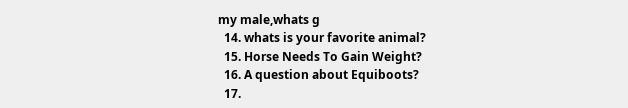my male,whats g
  14. whats is your favorite animal?
  15. Horse Needs To Gain Weight?
  16. A question about Equiboots?
  17.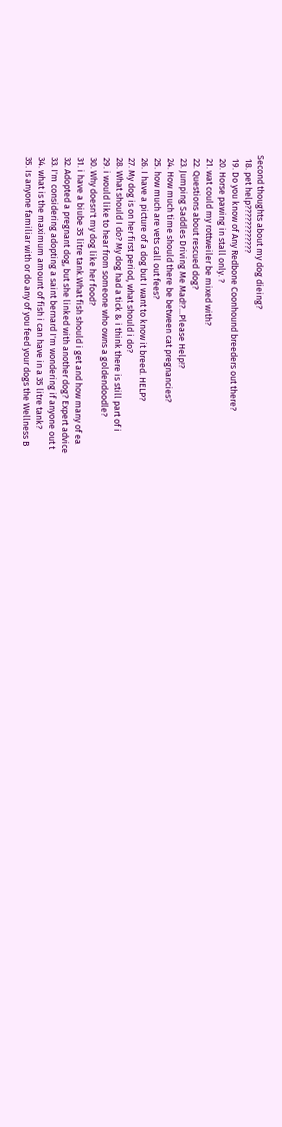Second thoughts about my dog dieing?
  18. pet help????????????
  19. Do you know of Any Redbone Coonhound breeders out there?
  20. Horse pawing in stall only. ?
  21. wat could my rottweiler be mixed with?
  22. Questions about rescued dog?
  23. Jumping Saddles Driving Me Mad!?...Please Help!?
  24. How much time should there be between cat pregnancies?
  25. how much are vets call out fees?
  26. I have a picture of a dog but I want to know it breed. HELP?
  27. My dog is on her first period, what should i do?
  28. What should I do? My dog had a tick & i think there is still part of i
  29. i would like to hear from someone who owns a goldendoodle?
  30. Why doesn't my dog like her food?
  31. i have a biube 35 litre tank.What fish should i get and how many of ea
  32. Adopted a pregnant dog, but she linked with another dog? Expert advice
  33. I'm considering adopting a saint bernard I'm wondering if anyone out t
  34. what is the maximum amount of fish i can have in a 35 litre tank?
  35. Is anyone familiar with or do any of you feed your dogs the Wellness B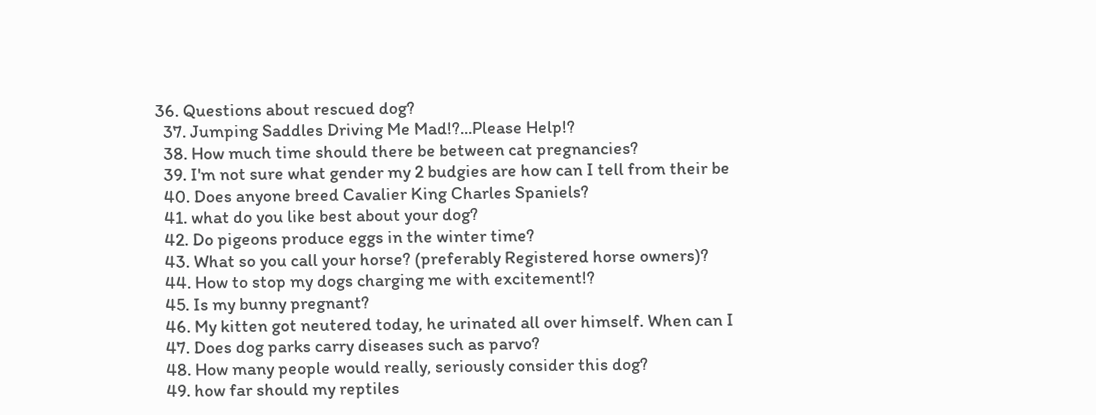36. Questions about rescued dog?
  37. Jumping Saddles Driving Me Mad!?...Please Help!?
  38. How much time should there be between cat pregnancies?
  39. I'm not sure what gender my 2 budgies are how can I tell from their be
  40. Does anyone breed Cavalier King Charles Spaniels?
  41. what do you like best about your dog?
  42. Do pigeons produce eggs in the winter time?
  43. What so you call your horse? (preferably Registered horse owners)?
  44. How to stop my dogs charging me with excitement!?
  45. Is my bunny pregnant?
  46. My kitten got neutered today, he urinated all over himself. When can I
  47. Does dog parks carry diseases such as parvo?
  48. How many people would really, seriously consider this dog?
  49. how far should my reptiles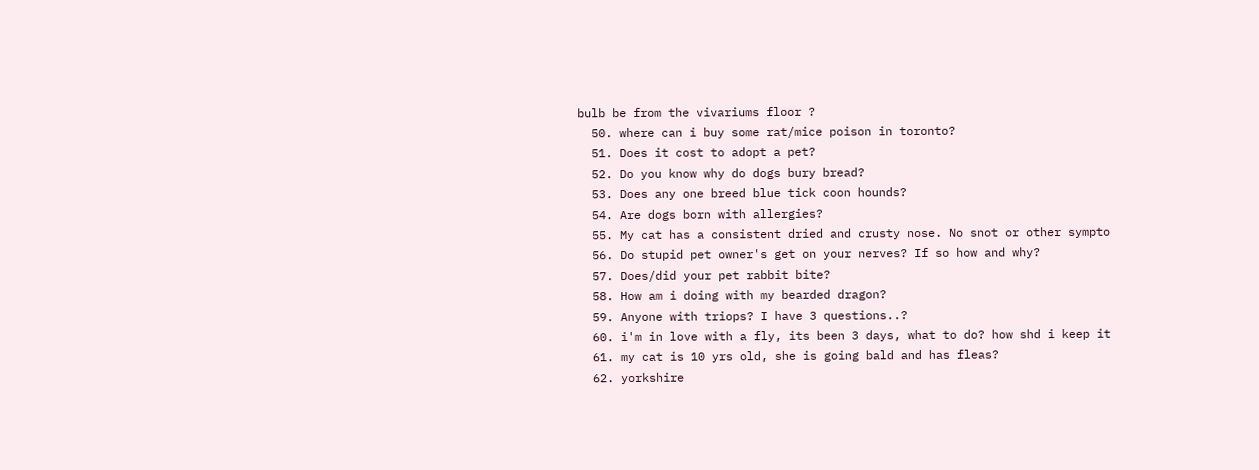bulb be from the vivariums floor ?
  50. where can i buy some rat/mice poison in toronto?
  51. Does it cost to adopt a pet?
  52. Do you know why do dogs bury bread?
  53. Does any one breed blue tick coon hounds?
  54. Are dogs born with allergies?
  55. My cat has a consistent dried and crusty nose. No snot or other sympto
  56. Do stupid pet owner's get on your nerves? If so how and why?
  57. Does/did your pet rabbit bite?
  58. How am i doing with my bearded dragon?
  59. Anyone with triops? I have 3 questions..?
  60. i'm in love with a fly, its been 3 days, what to do? how shd i keep it
  61. my cat is 10 yrs old, she is going bald and has fleas?
  62. yorkshire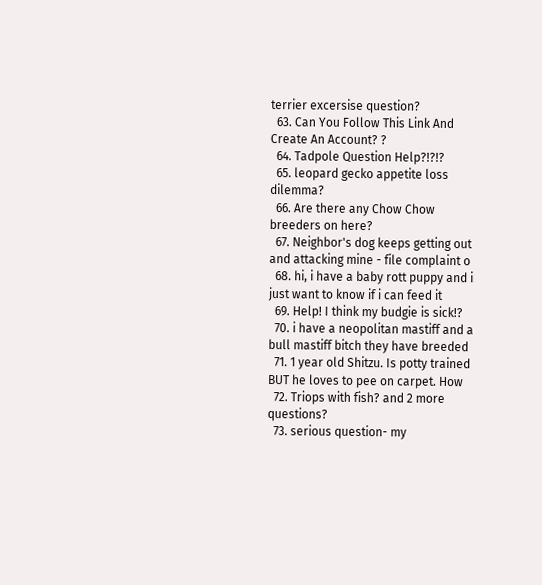terrier excersise question?
  63. Can You Follow This Link And Create An Account? ?
  64. Tadpole Question Help?!?!?
  65. leopard gecko appetite loss dilemma?
  66. Are there any Chow Chow breeders on here?
  67. Neighbor's dog keeps getting out and attacking mine - file complaint o
  68. hi, i have a baby rott puppy and i just want to know if i can feed it
  69. Help! I think my budgie is sick!?
  70. i have a neopolitan mastiff and a bull mastiff bitch they have breeded
  71. 1 year old Shitzu. Is potty trained BUT he loves to pee on carpet. How
  72. Triops with fish? and 2 more questions?
  73. serious question- my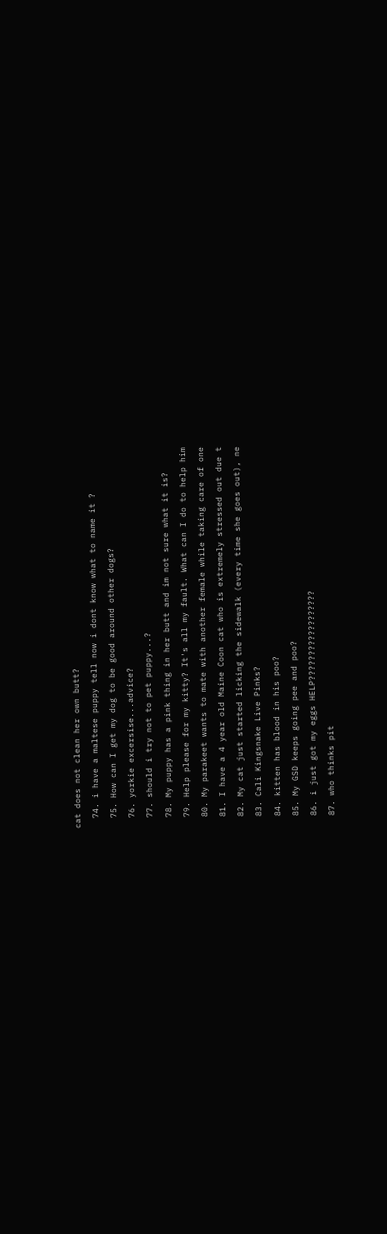cat does not clean her own butt?
  74. i have a maltese puppy tell now i dont know what to name it ?
  75. How can I get my dog to be good around other dogs?
  76. yorkie excersise...advice?
  77. should i try not to pet puppy...?
  78. My puppy has a pink thing in her butt and im not sure what it is?
  79. Help please for my kitty? It's all my fault. What can I do to help him
  80. My parakeet wants to mate with another female while taking care of one
  81. I have a 4 year old Maine Coon cat who is extremely stressed out due t
  82. My cat just started licking the sidewalk (every time she goes out), ne
  83. Cali Kingsnake Live Pinks?
  84. kitten has blood in his poo?
  85. My GSD keeps going pee and poo?
  86. i just got my eggs HELP??????????????????
  87. who thinks pit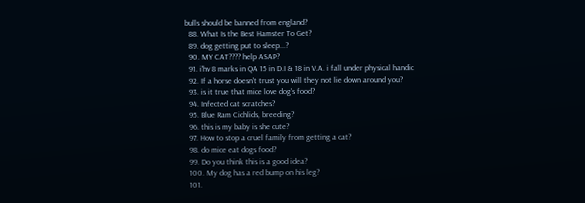bulls should be banned from england?
  88. What Is the Best Hamster To Get?
  89. dog getting put to sleep...?
  90. MY CAT???? help ASAP?
  91. i'hv 8 marks in QA 15 in D.I & 18 in V.A. i fall under physical handic
  92. If a horse doesn't trust you will they not lie down around you?
  93. is it true that mice love dog's food?
  94. Infected cat scratches?
  95. Blue Ram Cichlids, breeding?
  96. this is my baby is she cute?
  97. How to stop a cruel family from getting a cat?
  98. do mice eat dogs food?
  99. Do you think this is a good idea?
  100. My dog has a red bump on his leg?
  101.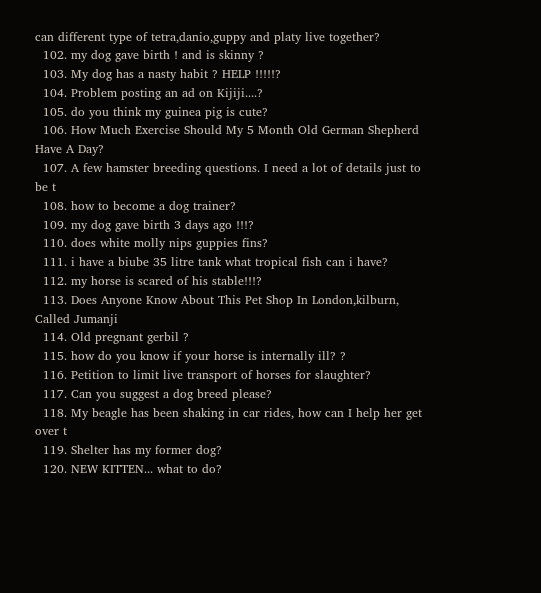can different type of tetra,danio,guppy and platy live together?
  102. my dog gave birth ! and is skinny ?
  103. My dog has a nasty habit ? HELP !!!!!?
  104. Problem posting an ad on Kijiji....?
  105. do you think my guinea pig is cute?
  106. How Much Exercise Should My 5 Month Old German Shepherd Have A Day?
  107. A few hamster breeding questions. I need a lot of details just to be t
  108. how to become a dog trainer?
  109. my dog gave birth 3 days ago !!!?
  110. does white molly nips guppies fins?
  111. i have a biube 35 litre tank what tropical fish can i have?
  112. my horse is scared of his stable!!!?
  113. Does Anyone Know About This Pet Shop In London,kilburn, Called Jumanji
  114. Old pregnant gerbil ?
  115. how do you know if your horse is internally ill? ?
  116. Petition to limit live transport of horses for slaughter?
  117. Can you suggest a dog breed please?
  118. My beagle has been shaking in car rides, how can I help her get over t
  119. Shelter has my former dog?
  120. NEW KITTEN... what to do?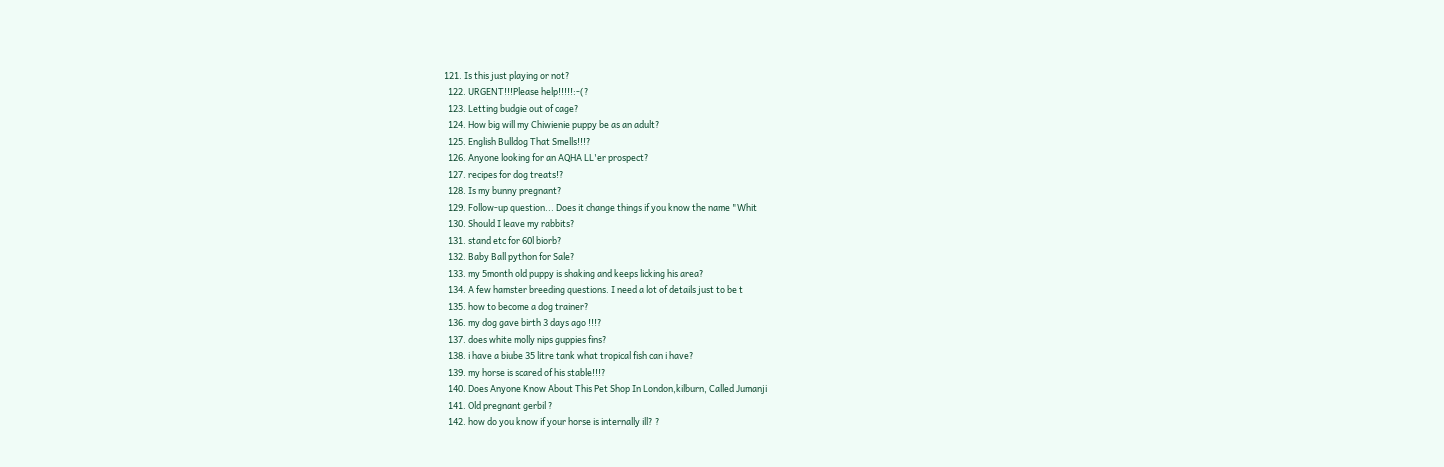121. Is this just playing or not?
  122. URGENT!!!Please help!!!!!:-(?
  123. Letting budgie out of cage?
  124. How big will my Chiwienie puppy be as an adult?
  125. English Bulldog That Smells!!!?
  126. Anyone looking for an AQHA LL'er prospect?
  127. recipes for dog treats!?
  128. Is my bunny pregnant?
  129. Follow-up question... Does it change things if you know the name "Whit
  130. Should I leave my rabbits?
  131. stand etc for 60l biorb?
  132. Baby Ball python for Sale?
  133. my 5month old puppy is shaking and keeps licking his area?
  134. A few hamster breeding questions. I need a lot of details just to be t
  135. how to become a dog trainer?
  136. my dog gave birth 3 days ago !!!?
  137. does white molly nips guppies fins?
  138. i have a biube 35 litre tank what tropical fish can i have?
  139. my horse is scared of his stable!!!?
  140. Does Anyone Know About This Pet Shop In London,kilburn, Called Jumanji
  141. Old pregnant gerbil ?
  142. how do you know if your horse is internally ill? ?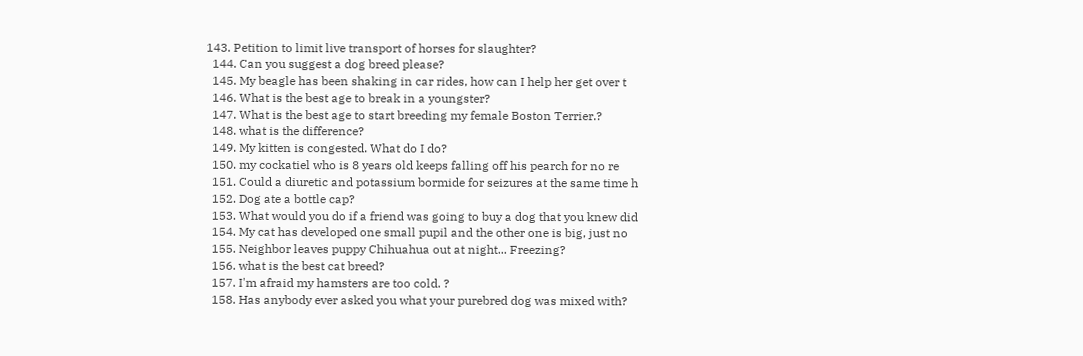143. Petition to limit live transport of horses for slaughter?
  144. Can you suggest a dog breed please?
  145. My beagle has been shaking in car rides, how can I help her get over t
  146. What is the best age to break in a youngster?
  147. What is the best age to start breeding my female Boston Terrier.?
  148. what is the difference?
  149. My kitten is congested. What do I do?
  150. my cockatiel who is 8 years old keeps falling off his pearch for no re
  151. Could a diuretic and potassium bormide for seizures at the same time h
  152. Dog ate a bottle cap?
  153. What would you do if a friend was going to buy a dog that you knew did
  154. My cat has developed one small pupil and the other one is big, just no
  155. Neighbor leaves puppy Chihuahua out at night... Freezing?
  156. what is the best cat breed?
  157. I'm afraid my hamsters are too cold. ?
  158. Has anybody ever asked you what your purebred dog was mixed with?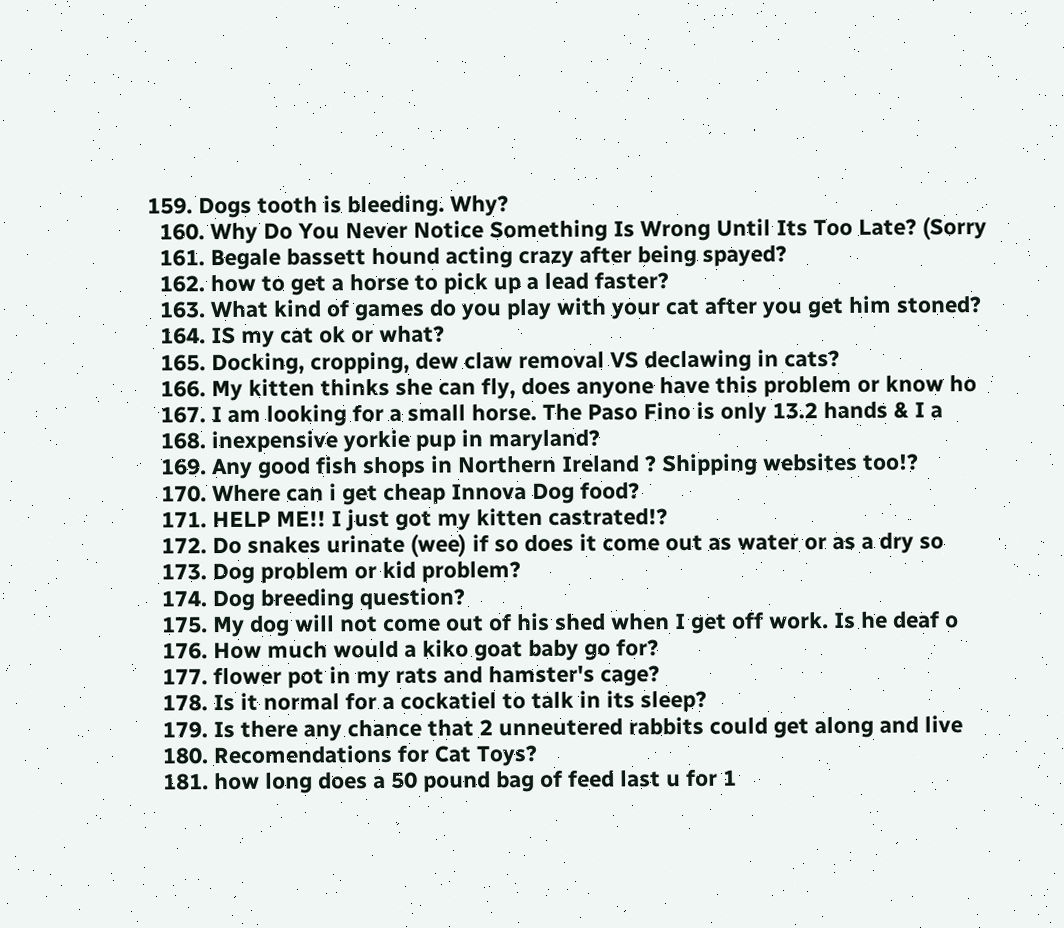159. Dogs tooth is bleeding. Why?
  160. Why Do You Never Notice Something Is Wrong Until Its Too Late? (Sorry
  161. Begale bassett hound acting crazy after being spayed?
  162. how to get a horse to pick up a lead faster?
  163. What kind of games do you play with your cat after you get him stoned?
  164. IS my cat ok or what?
  165. Docking, cropping, dew claw removal VS declawing in cats?
  166. My kitten thinks she can fly, does anyone have this problem or know ho
  167. I am looking for a small horse. The Paso Fino is only 13.2 hands & I a
  168. inexpensive yorkie pup in maryland?
  169. Any good fish shops in Northern Ireland ? Shipping websites too!?
  170. Where can i get cheap Innova Dog food?
  171. HELP ME!! I just got my kitten castrated!?
  172. Do snakes urinate (wee) if so does it come out as water or as a dry so
  173. Dog problem or kid problem?
  174. Dog breeding question?
  175. My dog will not come out of his shed when I get off work. Is he deaf o
  176. How much would a kiko goat baby go for?
  177. flower pot in my rats and hamster's cage?
  178. Is it normal for a cockatiel to talk in its sleep?
  179. Is there any chance that 2 unneutered rabbits could get along and live
  180. Recomendations for Cat Toys?
  181. how long does a 50 pound bag of feed last u for 1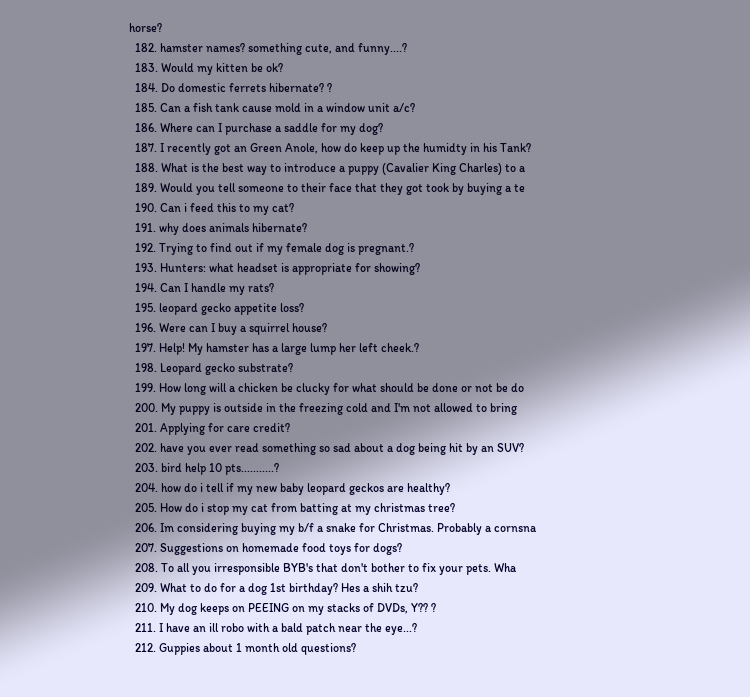horse?
  182. hamster names? something cute, and funny....?
  183. Would my kitten be ok?
  184. Do domestic ferrets hibernate? ?
  185. Can a fish tank cause mold in a window unit a/c?
  186. Where can I purchase a saddle for my dog?
  187. I recently got an Green Anole, how do keep up the humidty in his Tank?
  188. What is the best way to introduce a puppy (Cavalier King Charles) to a
  189. Would you tell someone to their face that they got took by buying a te
  190. Can i feed this to my cat?
  191. why does animals hibernate?
  192. Trying to find out if my female dog is pregnant.?
  193. Hunters: what headset is appropriate for showing?
  194. Can I handle my rats?
  195. leopard gecko appetite loss?
  196. Were can I buy a squirrel house?
  197. Help! My hamster has a large lump her left cheek.?
  198. Leopard gecko substrate?
  199. How long will a chicken be clucky for what should be done or not be do
  200. My puppy is outside in the freezing cold and I'm not allowed to bring
  201. Applying for care credit?
  202. have you ever read something so sad about a dog being hit by an SUV?
  203. bird help 10 pts...........?
  204. how do i tell if my new baby leopard geckos are healthy?
  205. How do i stop my cat from batting at my christmas tree?
  206. Im considering buying my b/f a snake for Christmas. Probably a cornsna
  207. Suggestions on homemade food toys for dogs?
  208. To all you irresponsible BYB's that don't bother to fix your pets. Wha
  209. What to do for a dog 1st birthday? Hes a shih tzu?
  210. My dog keeps on PEEING on my stacks of DVDs, Y?? ?
  211. I have an ill robo with a bald patch near the eye...?
  212. Guppies about 1 month old questions?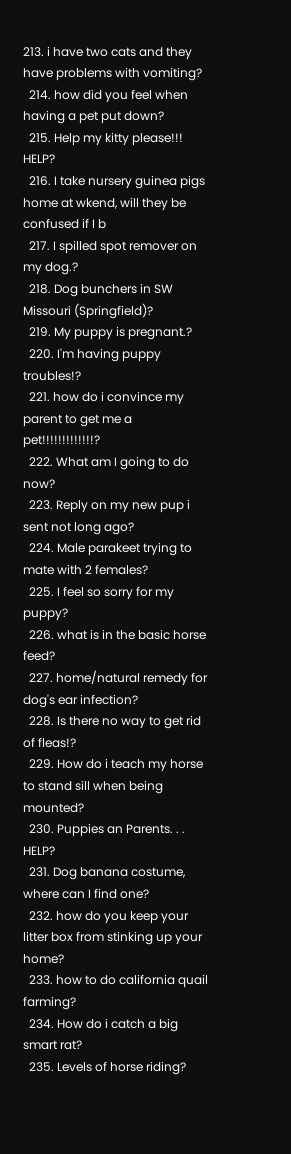213. i have two cats and they have problems with vomiting?
  214. how did you feel when having a pet put down?
  215. Help my kitty please!!! HELP?
  216. I take nursery guinea pigs home at wkend, will they be confused if I b
  217. I spilled spot remover on my dog.?
  218. Dog bunchers in SW Missouri (Springfield)?
  219. My puppy is pregnant.?
  220. I'm having puppy troubles!?
  221. how do i convince my parent to get me a pet!!!!!!!!!!!!!?
  222. What am I going to do now?
  223. Reply on my new pup i sent not long ago?
  224. Male parakeet trying to mate with 2 females?
  225. I feel so sorry for my puppy?
  226. what is in the basic horse feed?
  227. home/natural remedy for dog's ear infection?
  228. Is there no way to get rid of fleas!?
  229. How do i teach my horse to stand sill when being mounted?
  230. Puppies an Parents. . . HELP?
  231. Dog banana costume, where can I find one?
  232. how do you keep your litter box from stinking up your home?
  233. how to do california quail farming?
  234. How do i catch a big smart rat?
  235. Levels of horse riding?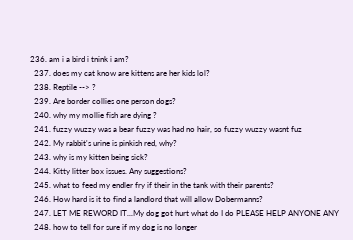236. am i a bird i tnink i am?
  237. does my cat know are kittens are her kids lol?
  238. Reptile --> ?
  239. Are border collies one person dogs?
  240. why my mollie fish are dying ?
  241. fuzzy wuzzy was a bear fuzzy was had no hair, so fuzzy wuzzy wasnt fuz
  242. My rabbit's urine is pinkish red, why?
  243. why is my kitten being sick?
  244. Kitty litter box issues. Any suggestions?
  245. what to feed my endler fry if their in the tank with their parents?
  246. How hard is it to find a landlord that will allow Dobermanns?
  247. LET ME REWORD IT...My dog got hurt what do I do PLEASE HELP ANYONE ANY
  248. how to tell for sure if my dog is no longer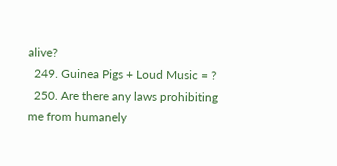alive?
  249. Guinea Pigs + Loud Music = ?
  250. Are there any laws prohibiting me from humanely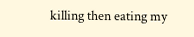killing then eating my